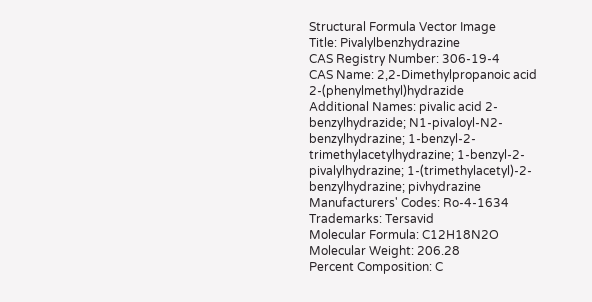Structural Formula Vector Image
Title: Pivalylbenzhydrazine
CAS Registry Number: 306-19-4
CAS Name: 2,2-Dimethylpropanoic acid 2-(phenylmethyl)hydrazide
Additional Names: pivalic acid 2-benzylhydrazide; N1-pivaloyl-N2-benzylhydrazine; 1-benzyl-2-trimethylacetylhydrazine; 1-benzyl-2-pivalylhydrazine; 1-(trimethylacetyl)-2-benzylhydrazine; pivhydrazine
Manufacturers' Codes: Ro-4-1634
Trademarks: Tersavid
Molecular Formula: C12H18N2O
Molecular Weight: 206.28
Percent Composition: C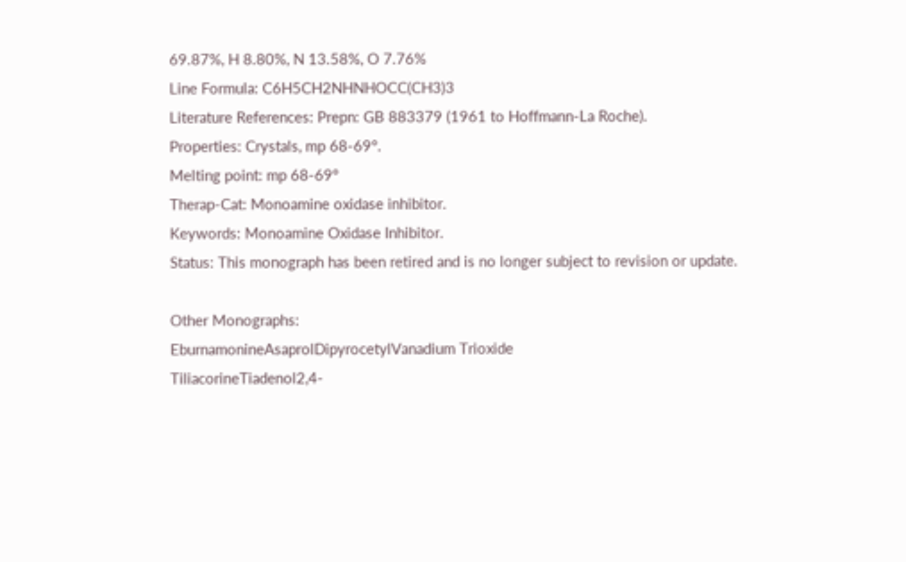69.87%, H 8.80%, N 13.58%, O 7.76%
Line Formula: C6H5CH2NHNHOCC(CH3)3
Literature References: Prepn: GB 883379 (1961 to Hoffmann-La Roche).
Properties: Crystals, mp 68-69°.
Melting point: mp 68-69°
Therap-Cat: Monoamine oxidase inhibitor.
Keywords: Monoamine Oxidase Inhibitor.
Status: This monograph has been retired and is no longer subject to revision or update.

Other Monographs:
EburnamonineAsaprolDipyrocetylVanadium Trioxide
TiliacorineTiadenol2,4-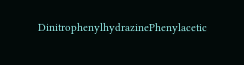DinitrophenylhydrazinePhenylacetic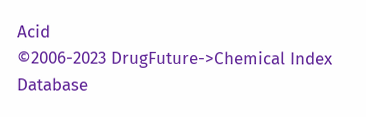Acid
©2006-2023 DrugFuture->Chemical Index Database